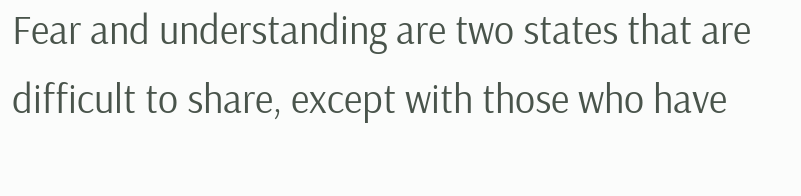Fear and understanding are two states that are difficult to share, except with those who have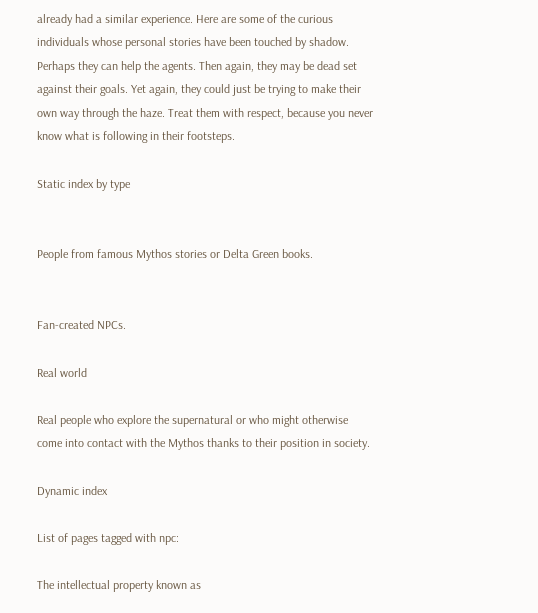already had a similar experience. Here are some of the curious individuals whose personal stories have been touched by shadow. Perhaps they can help the agents. Then again, they may be dead set against their goals. Yet again, they could just be trying to make their own way through the haze. Treat them with respect, because you never know what is following in their footsteps.

Static index by type


People from famous Mythos stories or Delta Green books.


Fan-created NPCs.

Real world

Real people who explore the supernatural or who might otherwise come into contact with the Mythos thanks to their position in society.

Dynamic index

List of pages tagged with npc:

The intellectual property known as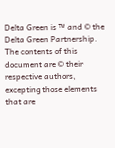Delta Green is ™ and © the Delta Green Partnership. The contents of this document are © their respective authors, excepting those elements that are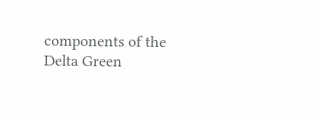components of the Delta Green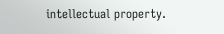intellectual property.